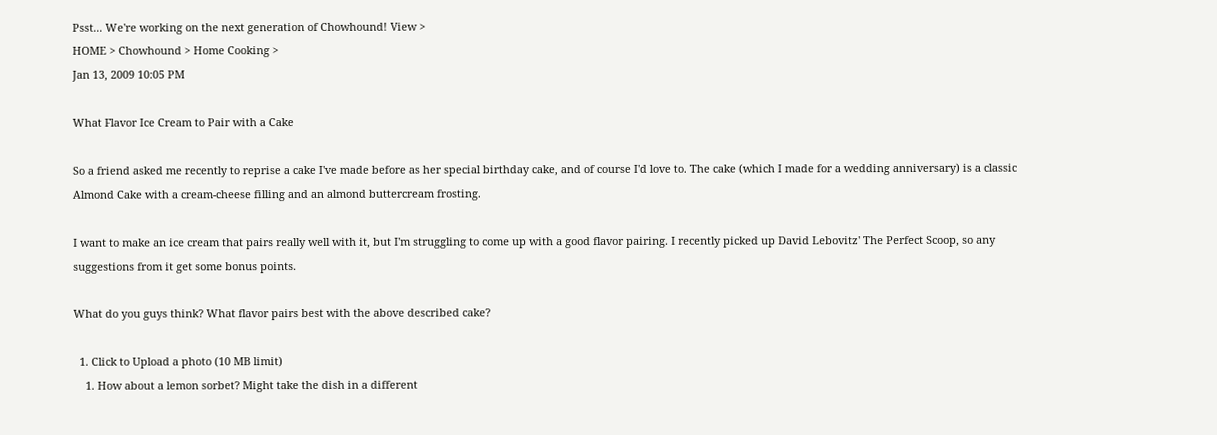Psst... We're working on the next generation of Chowhound! View >
HOME > Chowhound > Home Cooking >
Jan 13, 2009 10:05 PM

What Flavor Ice Cream to Pair with a Cake

So a friend asked me recently to reprise a cake I've made before as her special birthday cake, and of course I'd love to. The cake (which I made for a wedding anniversary) is a classic Almond Cake with a cream-cheese filling and an almond buttercream frosting.

I want to make an ice cream that pairs really well with it, but I'm struggling to come up with a good flavor pairing. I recently picked up David Lebovitz' The Perfect Scoop, so any suggestions from it get some bonus points.

What do you guys think? What flavor pairs best with the above described cake?

  1. Click to Upload a photo (10 MB limit)
    1. How about a lemon sorbet? Might take the dish in a different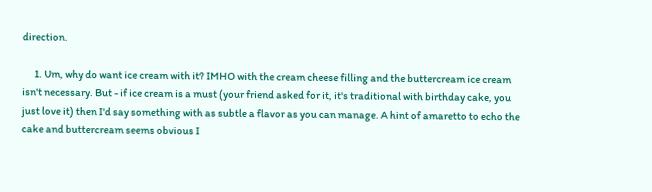direction.

      1. Um, why do want ice cream with it? IMHO with the cream cheese filling and the buttercream ice cream isn't necessary. But - if ice cream is a must (your friend asked for it, it's traditional with birthday cake, you just love it) then I'd say something with as subtle a flavor as you can manage. A hint of amaretto to echo the cake and buttercream seems obvious I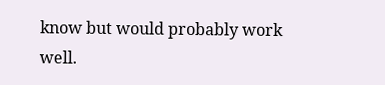know but would probably work well.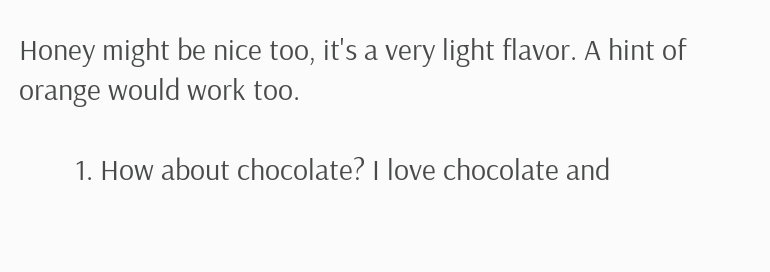Honey might be nice too, it's a very light flavor. A hint of orange would work too.

        1. How about chocolate? I love chocolate and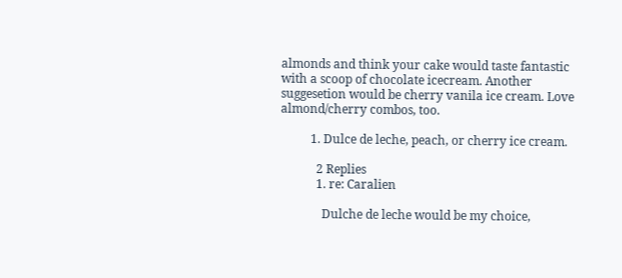almonds and think your cake would taste fantastic with a scoop of chocolate icecream. Another suggesetion would be cherry vanila ice cream. Love almond/cherry combos, too.

          1. Dulce de leche, peach, or cherry ice cream.

            2 Replies
            1. re: Caralien

              Dulche de leche would be my choice,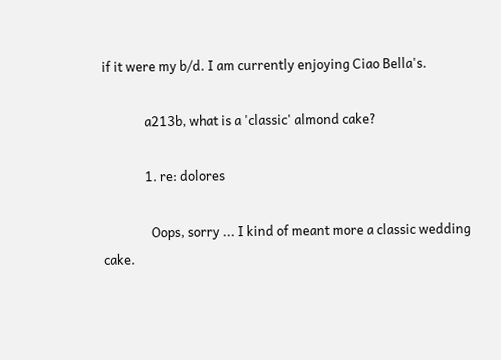if it were my b/d. I am currently enjoying Ciao Bella's.

              a213b, what is a 'classic' almond cake?

              1. re: dolores

                Oops, sorry ... I kind of meant more a classic wedding cake.